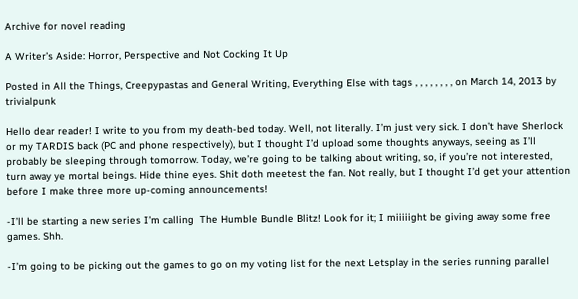Archive for novel reading

A Writer’s Aside: Horror, Perspective and Not Cocking It Up

Posted in All the Things, Creepypastas and General Writing, Everything Else with tags , , , , , , , , on March 14, 2013 by trivialpunk

Hello dear reader! I write to you from my death-bed today. Well, not literally. I’m just very sick. I don’t have Sherlock or my TARDIS back (PC and phone respectively), but I thought I’d upload some thoughts anyways, seeing as I’ll probably be sleeping through tomorrow. Today, we’re going to be talking about writing, so, if you’re not interested, turn away ye mortal beings. Hide thine eyes. Shit doth meetest the fan. Not really, but I thought I’d get your attention before I make three more up-coming announcements!

-I’ll be starting a new series I’m calling  The Humble Bundle Blitz! Look for it; I miiiiight be giving away some free games. Shh.

-I’m going to be picking out the games to go on my voting list for the next Letsplay in the series running parallel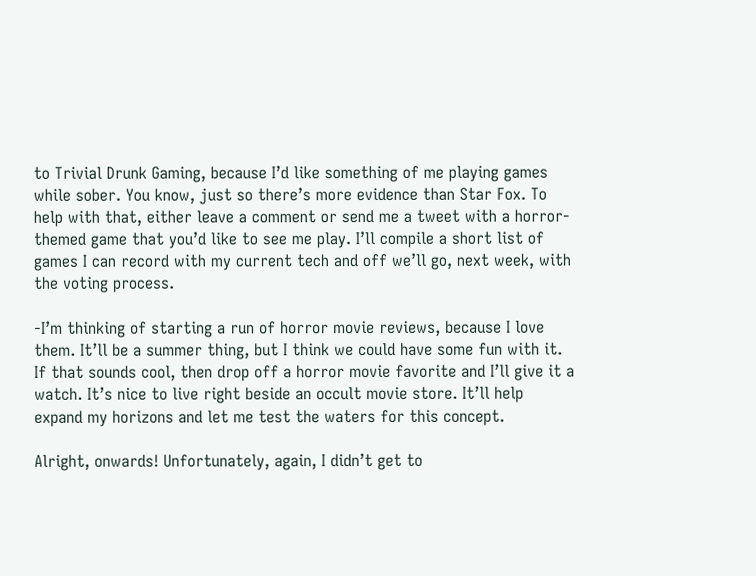to Trivial Drunk Gaming, because I’d like something of me playing games while sober. You know, just so there’s more evidence than Star Fox. To help with that, either leave a comment or send me a tweet with a horror-themed game that you’d like to see me play. I’ll compile a short list of games I can record with my current tech and off we’ll go, next week, with the voting process.

-I’m thinking of starting a run of horror movie reviews, because I love them. It’ll be a summer thing, but I think we could have some fun with it. If that sounds cool, then drop off a horror movie favorite and I’ll give it a watch. It’s nice to live right beside an occult movie store. It’ll help expand my horizons and let me test the waters for this concept.

Alright, onwards! Unfortunately, again, I didn’t get to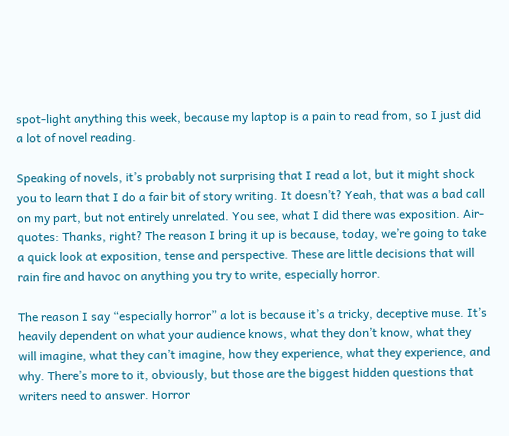spot-light anything this week, because my laptop is a pain to read from, so I just did a lot of novel reading.

Speaking of novels, it’s probably not surprising that I read a lot, but it might shock you to learn that I do a fair bit of story writing. It doesn’t? Yeah, that was a bad call on my part, but not entirely unrelated. You see, what I did there was exposition. Air-quotes: Thanks, right? The reason I bring it up is because, today, we’re going to take a quick look at exposition, tense and perspective. These are little decisions that will rain fire and havoc on anything you try to write, especially horror.

The reason I say “especially horror” a lot is because it’s a tricky, deceptive muse. It’s heavily dependent on what your audience knows, what they don’t know, what they will imagine, what they can’t imagine, how they experience, what they experience, and why. There’s more to it, obviously, but those are the biggest hidden questions that writers need to answer. Horror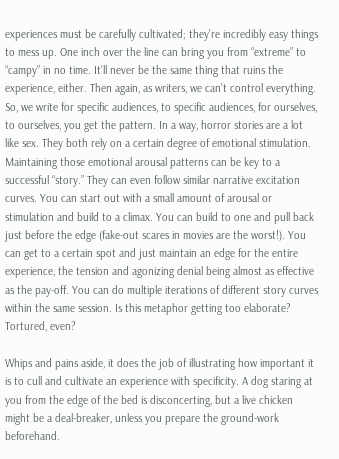experiences must be carefully cultivated; they’re incredibly easy things to mess up. One inch over the line can bring you from “extreme” to “campy” in no time. It’ll never be the same thing that ruins the experience, either. Then again, as writers, we can’t control everything. So, we write for specific audiences, to specific audiences, for ourselves, to ourselves, you get the pattern. In a way, horror stories are a lot like sex. They both rely on a certain degree of emotional stimulation. Maintaining those emotional arousal patterns can be key to a successful “story.” They can even follow similar narrative excitation curves. You can start out with a small amount of arousal or stimulation and build to a climax. You can build to one and pull back just before the edge (fake-out scares in movies are the worst!). You can get to a certain spot and just maintain an edge for the entire experience, the tension and agonizing denial being almost as effective as the pay-off. You can do multiple iterations of different story curves within the same session. Is this metaphor getting too elaborate? Tortured, even?

Whips and pains aside, it does the job of illustrating how important it is to cull and cultivate an experience with specificity. A dog staring at you from the edge of the bed is disconcerting, but a live chicken might be a deal-breaker, unless you prepare the ground-work beforehand.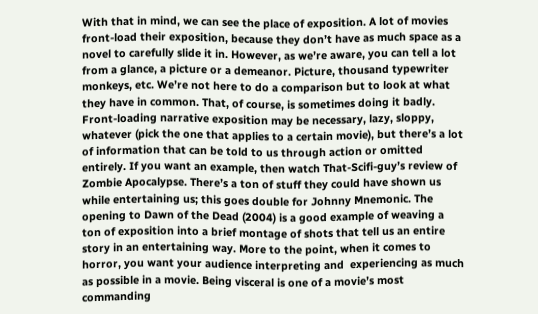With that in mind, we can see the place of exposition. A lot of movies front-load their exposition, because they don’t have as much space as a novel to carefully slide it in. However, as we’re aware, you can tell a lot from a glance, a picture or a demeanor. Picture, thousand typewriter monkeys, etc. We’re not here to do a comparison but to look at what they have in common. That, of course, is sometimes doing it badly. Front-loading narrative exposition may be necessary, lazy, sloppy, whatever (pick the one that applies to a certain movie), but there’s a lot of information that can be told to us through action or omitted entirely. If you want an example, then watch That-Scifi-guy’s review of Zombie Apocalypse. There’s a ton of stuff they could have shown us while entertaining us; this goes double for Johnny Mnemonic. The opening to Dawn of the Dead (2004) is a good example of weaving a ton of exposition into a brief montage of shots that tell us an entire story in an entertaining way. More to the point, when it comes to horror, you want your audience interpreting and  experiencing as much as possible in a movie. Being visceral is one of a movie’s most commanding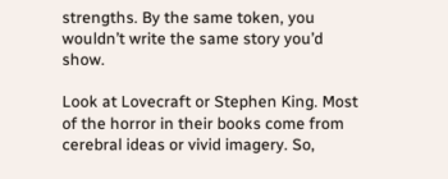strengths. By the same token, you wouldn’t write the same story you’d show.

Look at Lovecraft or Stephen King. Most of the horror in their books come from cerebral ideas or vivid imagery. So,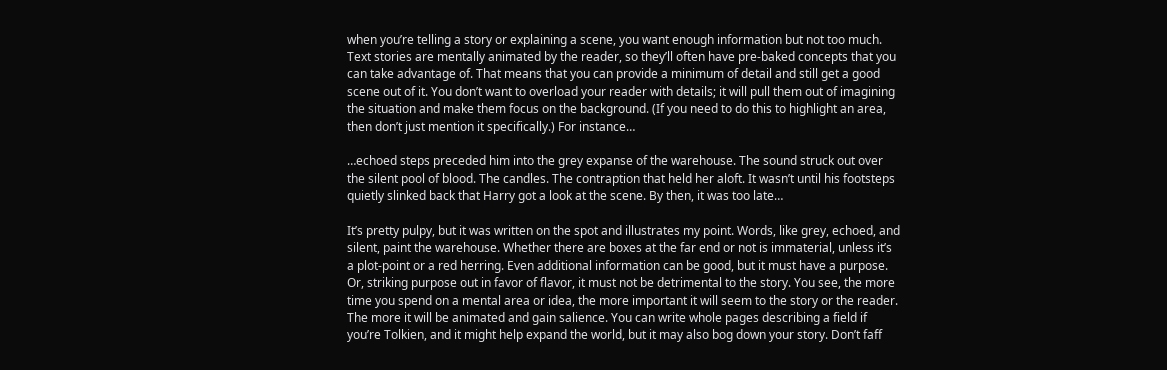when you’re telling a story or explaining a scene, you want enough information but not too much. Text stories are mentally animated by the reader, so they’ll often have pre-baked concepts that you can take advantage of. That means that you can provide a minimum of detail and still get a good scene out of it. You don’t want to overload your reader with details; it will pull them out of imagining the situation and make them focus on the background. (If you need to do this to highlight an area, then don’t just mention it specifically.) For instance…

…echoed steps preceded him into the grey expanse of the warehouse. The sound struck out over the silent pool of blood. The candles. The contraption that held her aloft. It wasn’t until his footsteps quietly slinked back that Harry got a look at the scene. By then, it was too late…

It’s pretty pulpy, but it was written on the spot and illustrates my point. Words, like grey, echoed, and silent, paint the warehouse. Whether there are boxes at the far end or not is immaterial, unless it’s a plot-point or a red herring. Even additional information can be good, but it must have a purpose. Or, striking purpose out in favor of flavor, it must not be detrimental to the story. You see, the more time you spend on a mental area or idea, the more important it will seem to the story or the reader. The more it will be animated and gain salience. You can write whole pages describing a field if you’re Tolkien, and it might help expand the world, but it may also bog down your story. Don’t faff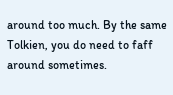around too much. By the same Tolkien, you do need to faff around sometimes.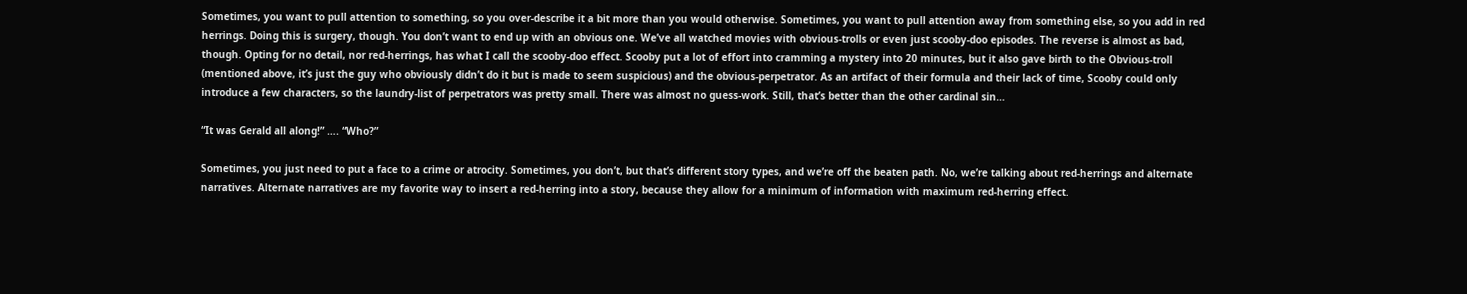Sometimes, you want to pull attention to something, so you over-describe it a bit more than you would otherwise. Sometimes, you want to pull attention away from something else, so you add in red herrings. Doing this is surgery, though. You don’t want to end up with an obvious one. We’ve all watched movies with obvious-trolls or even just scooby-doo episodes. The reverse is almost as bad, though. Opting for no detail, nor red-herrings, has what I call the scooby-doo effect. Scooby put a lot of effort into cramming a mystery into 20 minutes, but it also gave birth to the Obvious-troll (mentioned above, it’s just the guy who obviously didn’t do it but is made to seem suspicious) and the obvious-perpetrator. As an artifact of their formula and their lack of time, Scooby could only introduce a few characters, so the laundry-list of perpetrators was pretty small. There was almost no guess-work. Still, that’s better than the other cardinal sin…

“It was Gerald all along!” …. “Who?”

Sometimes, you just need to put a face to a crime or atrocity. Sometimes, you don’t, but that’s different story types, and we’re off the beaten path. No, we’re talking about red-herrings and alternate narratives. Alternate narratives are my favorite way to insert a red-herring into a story, because they allow for a minimum of information with maximum red-herring effect.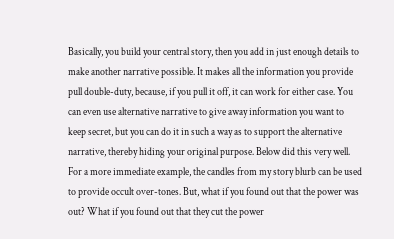Basically, you build your central story, then you add in just enough details to make another narrative possible. It makes all the information you provide pull double-duty, because, if you pull it off, it can work for either case. You can even use alternative narrative to give away information you want to keep secret, but you can do it in such a way as to support the alternative narrative, thereby hiding your original purpose. Below did this very well. For a more immediate example, the candles from my story blurb can be used to provide occult over-tones. But, what if you found out that the power was out? What if you found out that they cut the power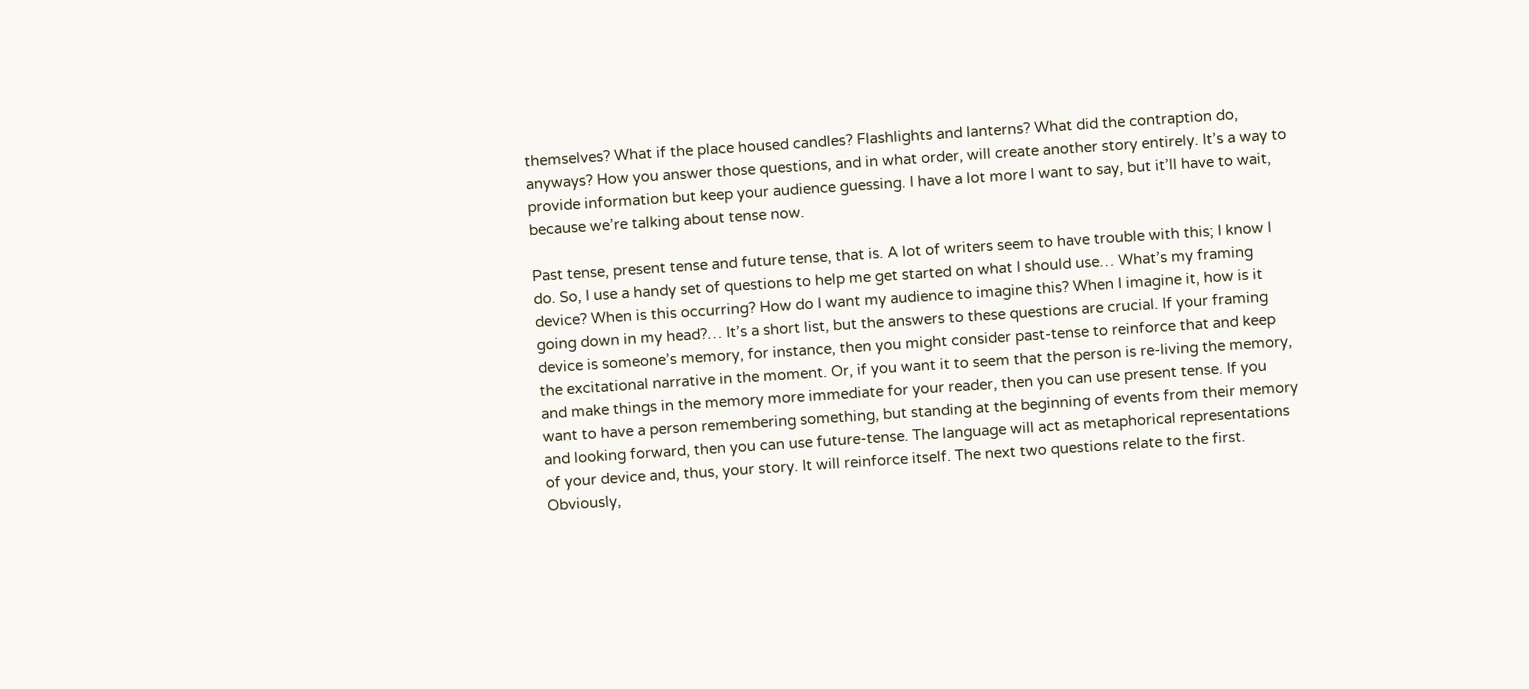themselves? What if the place housed candles? Flashlights and lanterns? What did the contraption do, anyways? How you answer those questions, and in what order, will create another story entirely. It’s a way to provide information but keep your audience guessing. I have a lot more I want to say, but it’ll have to wait, because we’re talking about tense now.

Past tense, present tense and future tense, that is. A lot of writers seem to have trouble with this; I know I do. So, I use a handy set of questions to help me get started on what I should use… What’s my framing device? When is this occurring? How do I want my audience to imagine this? When I imagine it, how is it going down in my head?… It’s a short list, but the answers to these questions are crucial. If your framing device is someone’s memory, for instance, then you might consider past-tense to reinforce that and keep the excitational narrative in the moment. Or, if you want it to seem that the person is re-living the memory, and make things in the memory more immediate for your reader, then you can use present tense. If you want to have a person remembering something, but standing at the beginning of events from their memory and looking forward, then you can use future-tense. The language will act as metaphorical representations of your device and, thus, your story. It will reinforce itself. The next two questions relate to the first. Obviously,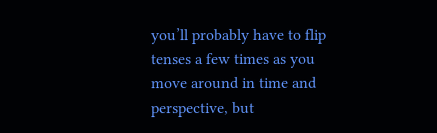you’ll probably have to flip tenses a few times as you move around in time and perspective, but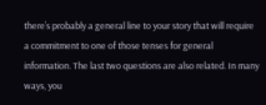there’s probably a general line to your story that will require a commitment to one of those tenses for general information. The last two questions are also related. In many ways, you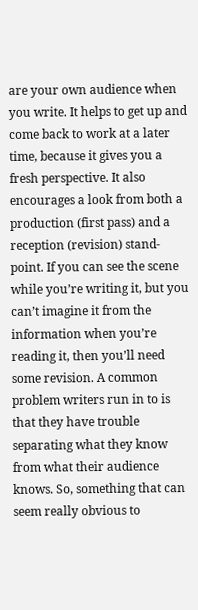are your own audience when you write. It helps to get up and come back to work at a later time, because it gives you a fresh perspective. It also encourages a look from both a production (first pass) and a reception (revision) stand-point. If you can see the scene while you’re writing it, but you can’t imagine it from the information when you’re reading it, then you’ll need some revision. A common problem writers run in to is that they have trouble separating what they know from what their audience knows. So, something that can seem really obvious to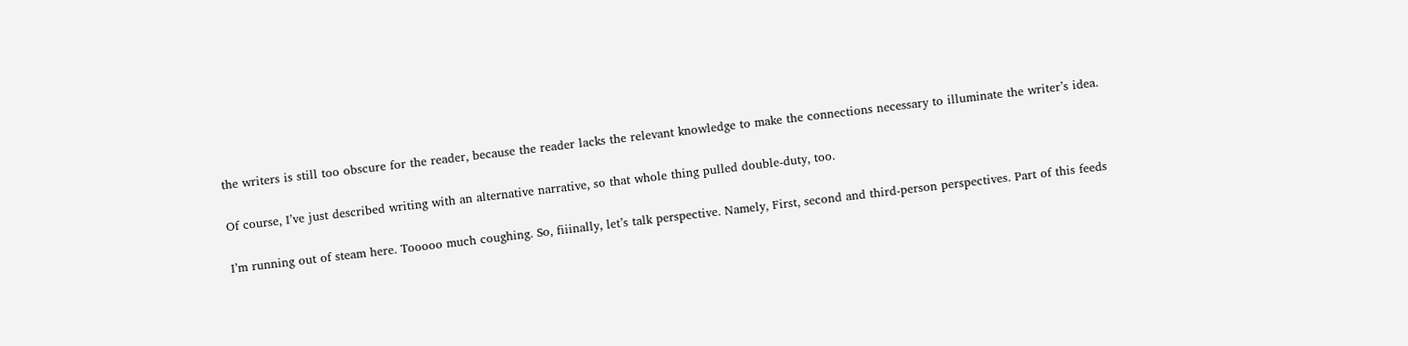the writers is still too obscure for the reader, because the reader lacks the relevant knowledge to make the connections necessary to illuminate the writer’s idea.

Of course, I’ve just described writing with an alternative narrative, so that whole thing pulled double-duty, too.

I’m running out of steam here. Tooooo much coughing. So, fiiinally, let’s talk perspective. Namely, First, second and third-person perspectives. Part of this feeds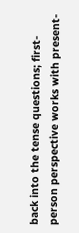back into the tense questions; first-person perspective works with present-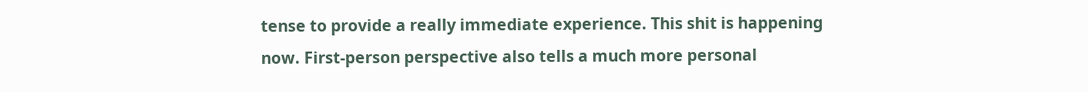tense to provide a really immediate experience. This shit is happening now. First-person perspective also tells a much more personal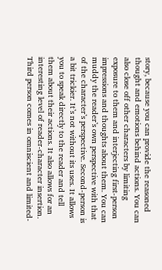story, because you can provide the reasoned thought and emotions behind actions. You can also close off other characters by limiting exposure to them and interjecting first-person impressions and thoughts about them. You can muddy the reader’s own perspective with that of the character’s perspective. Second-person is a bit trickier. It’s not without its uses. It allows you to speak directly to the reader and tell them about their actions. It also allows for an interesting level of reader-character insertion. Third person comes in omniscient and limited-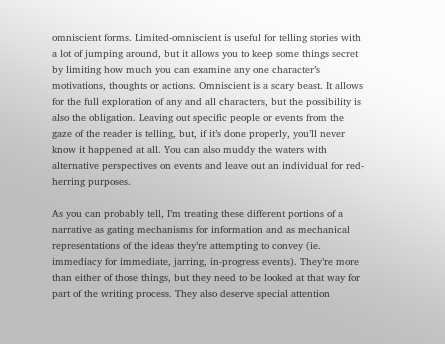omniscient forms. Limited-omniscient is useful for telling stories with a lot of jumping around, but it allows you to keep some things secret by limiting how much you can examine any one character’s motivations, thoughts or actions. Omniscient is a scary beast. It allows for the full exploration of any and all characters, but the possibility is also the obligation. Leaving out specific people or events from the gaze of the reader is telling, but, if it’s done properly, you’ll never know it happened at all. You can also muddy the waters with alternative perspectives on events and leave out an individual for red-herring purposes.

As you can probably tell, I’m treating these different portions of a narrative as gating mechanisms for information and as mechanical representations of the ideas they’re attempting to convey (ie. immediacy for immediate, jarring, in-progress events). They’re more than either of those things, but they need to be looked at that way for part of the writing process. They also deserve special attention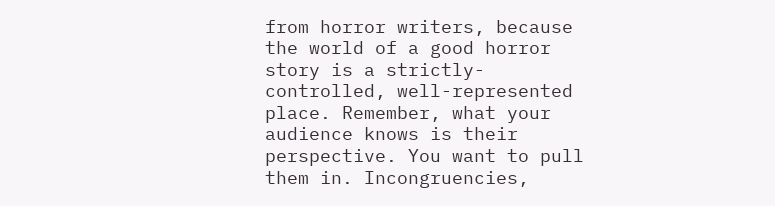from horror writers, because the world of a good horror story is a strictly-controlled, well-represented place. Remember, what your audience knows is their perspective. You want to pull them in. Incongruencies,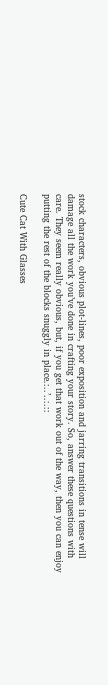stock characters, obvious plot-lines, poor exposition and jarring transitions in tense will damage all the work you’ve done in crafting your story. So, answer these questions with care. They seem really obvious, but, if you get that work out of the way, then you can enjoy putting the rest of the blocks snuggly in place.:..’..:.::

Cute Cat With Glasses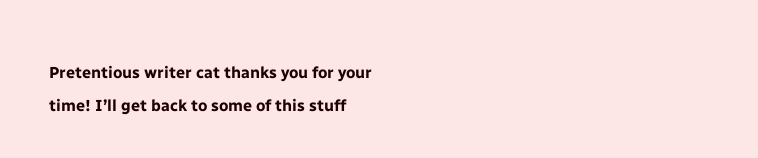Pretentious writer cat thanks you for your time! I’ll get back to some of this stuff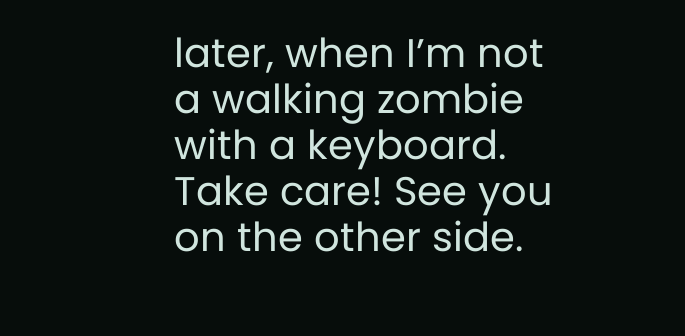later, when I’m not a walking zombie with a keyboard. Take care! See you on the other side.